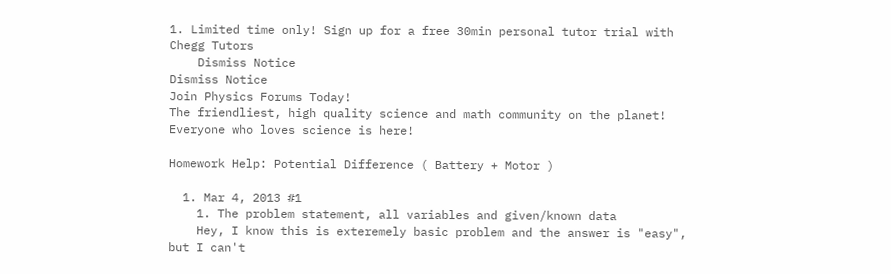1. Limited time only! Sign up for a free 30min personal tutor trial with Chegg Tutors
    Dismiss Notice
Dismiss Notice
Join Physics Forums Today!
The friendliest, high quality science and math community on the planet! Everyone who loves science is here!

Homework Help: Potential Difference ( Battery + Motor )

  1. Mar 4, 2013 #1
    1. The problem statement, all variables and given/known data
    Hey, I know this is exteremely basic problem and the answer is "easy", but I can't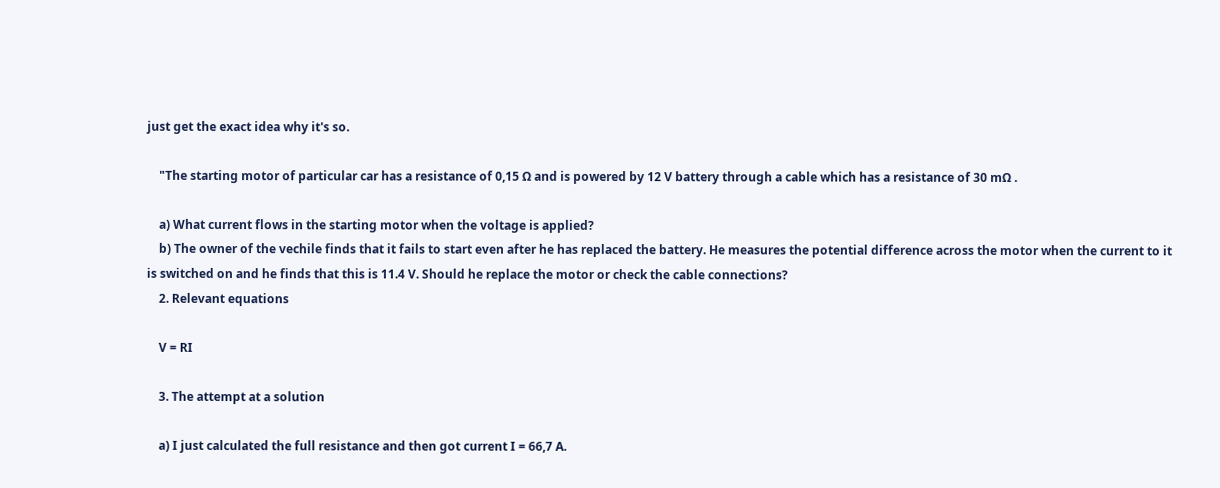just get the exact idea why it's so.

    "The starting motor of particular car has a resistance of 0,15 Ω and is powered by 12 V battery through a cable which has a resistance of 30 mΩ .

    a) What current flows in the starting motor when the voltage is applied?
    b) The owner of the vechile finds that it fails to start even after he has replaced the battery. He measures the potential difference across the motor when the current to it is switched on and he finds that this is 11.4 V. Should he replace the motor or check the cable connections?
    2. Relevant equations

    V = RI

    3. The attempt at a solution

    a) I just calculated the full resistance and then got current I = 66,7 A.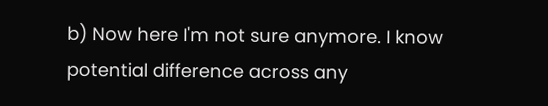b) Now here I'm not sure anymore. I know potential difference across any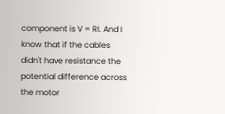component is V = RI. And I know that if the cables didn't have resistance the potential difference across the motor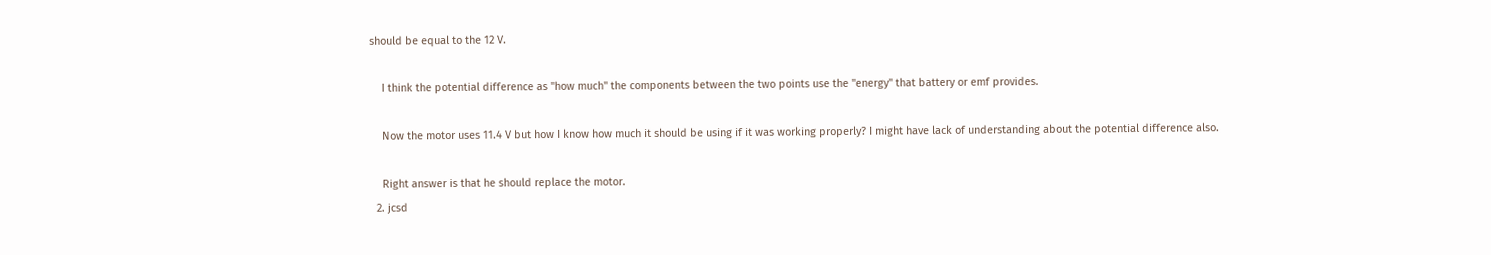should be equal to the 12 V.

    I think the potential difference as "how much" the components between the two points use the "energy" that battery or emf provides.

    Now the motor uses 11.4 V but how I know how much it should be using if it was working properly? I might have lack of understanding about the potential difference also.

    Right answer is that he should replace the motor.
  2. jcsd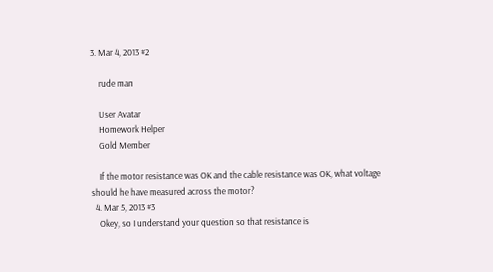3. Mar 4, 2013 #2

    rude man

    User Avatar
    Homework Helper
    Gold Member

    If the motor resistance was OK and the cable resistance was OK, what voltage should he have measured across the motor?
  4. Mar 5, 2013 #3
    Okey, so I understand your question so that resistance is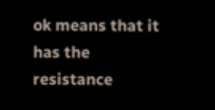ok means that it has the resistance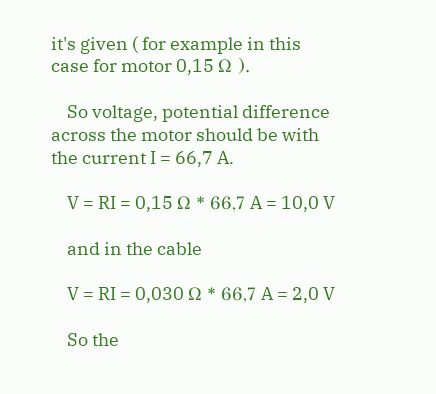it's given ( for example in this case for motor 0,15 Ω ).

    So voltage, potential difference across the motor should be with the current I = 66,7 A.

    V = RI = 0,15 Ω * 66,7 A = 10,0 V

    and in the cable

    V = RI = 0,030 Ω * 66,7 A = 2,0 V

    So the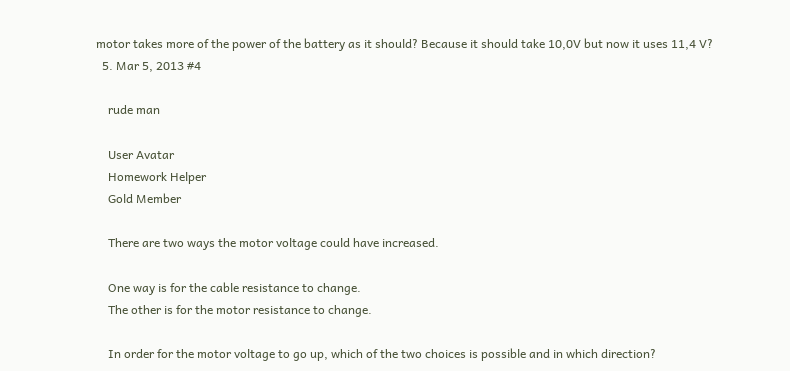motor takes more of the power of the battery as it should? Because it should take 10,0V but now it uses 11,4 V?
  5. Mar 5, 2013 #4

    rude man

    User Avatar
    Homework Helper
    Gold Member

    There are two ways the motor voltage could have increased.

    One way is for the cable resistance to change.
    The other is for the motor resistance to change.

    In order for the motor voltage to go up, which of the two choices is possible and in which direction?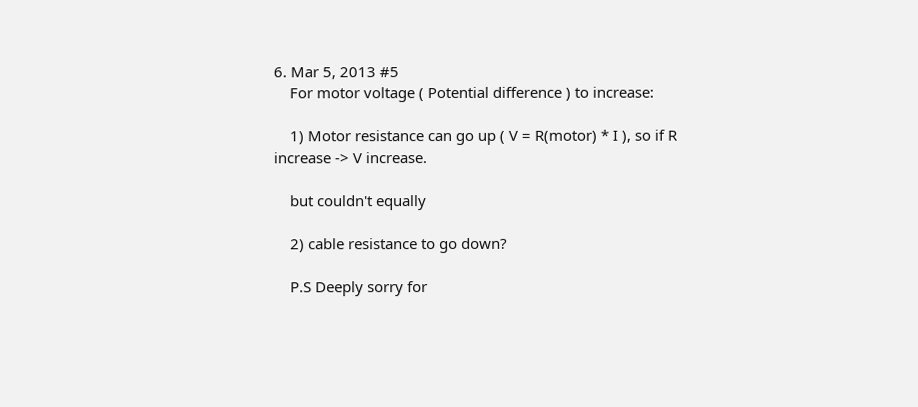6. Mar 5, 2013 #5
    For motor voltage ( Potential difference ) to increase:

    1) Motor resistance can go up ( V = R(motor) * I ), so if R increase -> V increase.

    but couldn't equally

    2) cable resistance to go down?

    P.S Deeply sorry for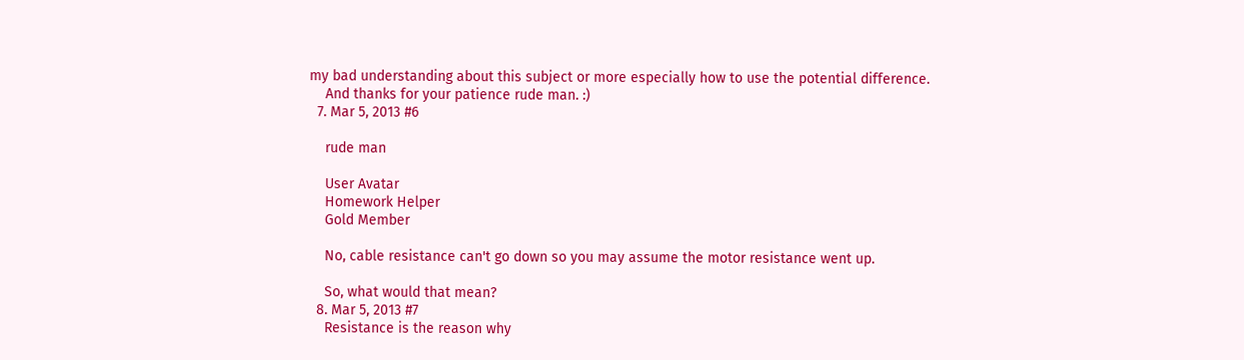my bad understanding about this subject or more especially how to use the potential difference.
    And thanks for your patience rude man. :)
  7. Mar 5, 2013 #6

    rude man

    User Avatar
    Homework Helper
    Gold Member

    No, cable resistance can't go down so you may assume the motor resistance went up.

    So, what would that mean?
  8. Mar 5, 2013 #7
    Resistance is the reason why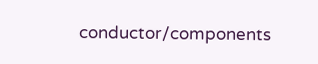conductor/components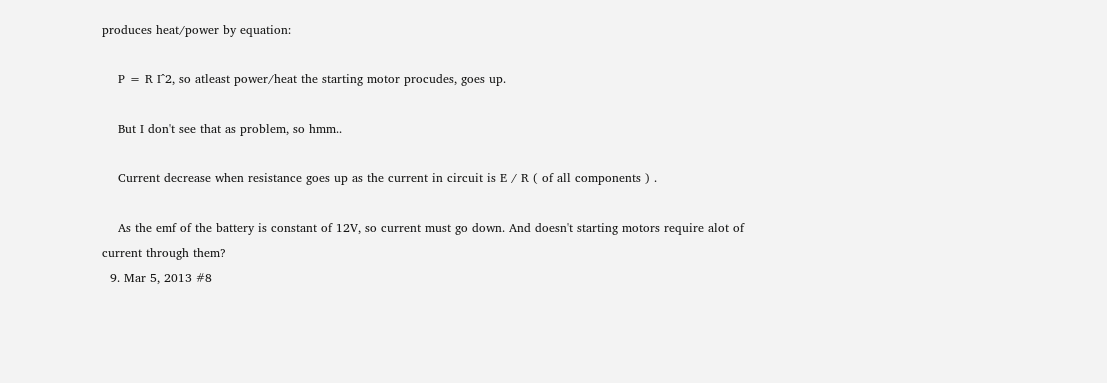produces heat/power by equation:

    P = R I^2, so atleast power/heat the starting motor procudes, goes up.

    But I don't see that as problem, so hmm..

    Current decrease when resistance goes up as the current in circuit is E / R ( of all components ) .

    As the emf of the battery is constant of 12V, so current must go down. And doesn't starting motors require alot of current through them?
  9. Mar 5, 2013 #8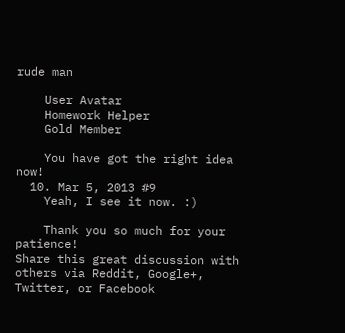rude man

    User Avatar
    Homework Helper
    Gold Member

    You have got the right idea now!
  10. Mar 5, 2013 #9
    Yeah, I see it now. :)

    Thank you so much for your patience!
Share this great discussion with others via Reddit, Google+, Twitter, or Facebook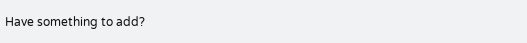Have something to add?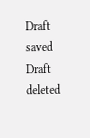Draft saved Draft deleted